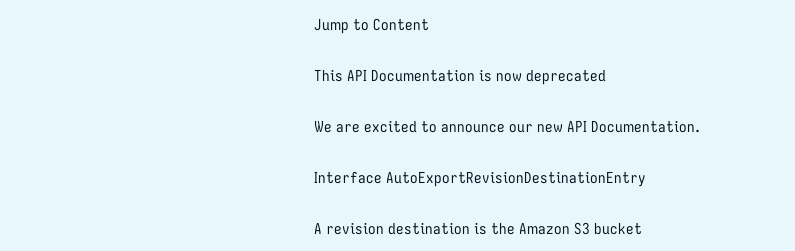Jump to Content

This API Documentation is now deprecated

We are excited to announce our new API Documentation.

Interface AutoExportRevisionDestinationEntry

A revision destination is the Amazon S3 bucket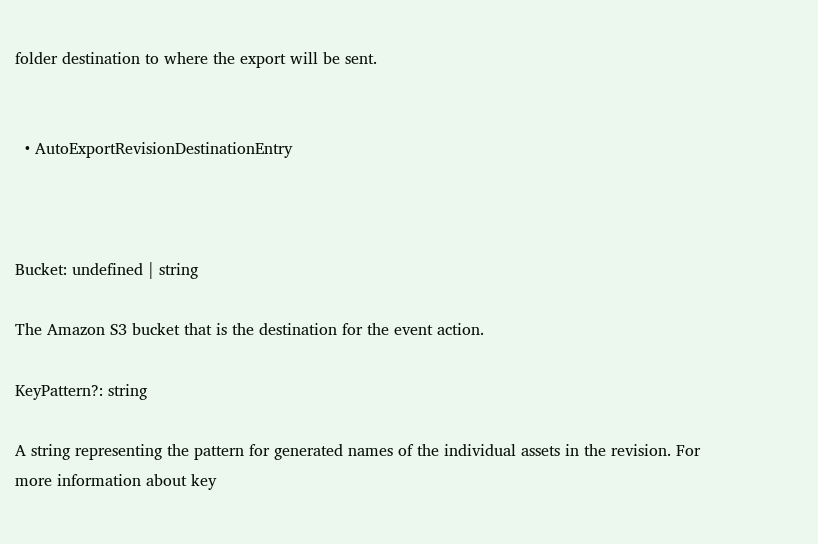folder destination to where the export will be sent.


  • AutoExportRevisionDestinationEntry



Bucket: undefined | string

The Amazon S3 bucket that is the destination for the event action.

KeyPattern?: string

A string representing the pattern for generated names of the individual assets in the revision. For more information about key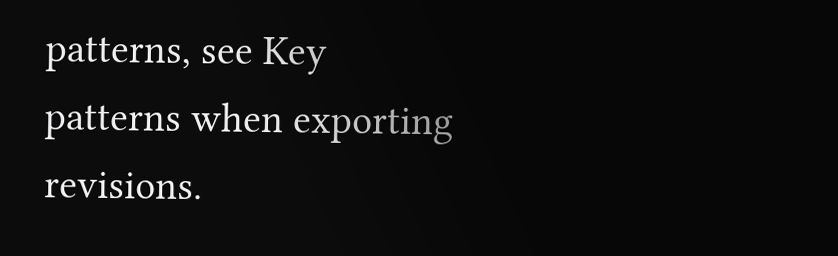patterns, see Key patterns when exporting revisions.